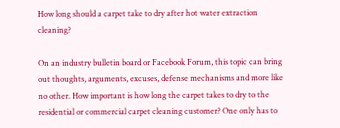How long should a carpet take to dry after hot water extraction cleaning?

On an industry bulletin board or Facebook Forum, this topic can bring out thoughts, arguments, excuses, defense mechanisms and more like no other. How important is how long the carpet takes to dry to the residential or commercial carpet cleaning customer? One only has to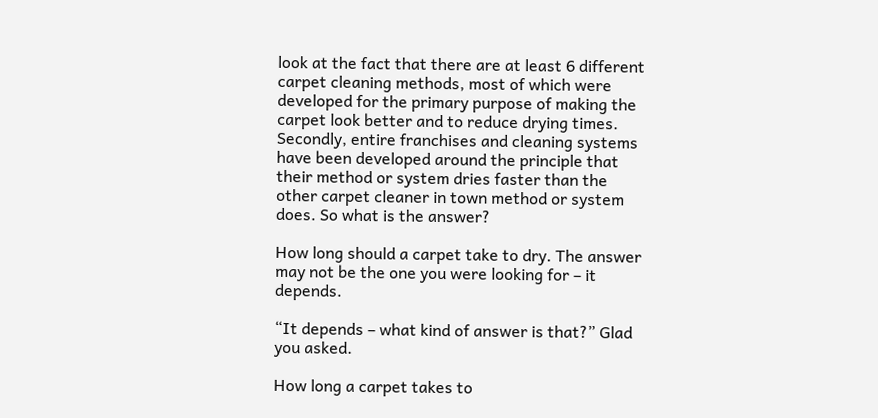look at the fact that there are at least 6 different carpet cleaning methods, most of which were developed for the primary purpose of making the carpet look better and to reduce drying times. Secondly, entire franchises and cleaning systems have been developed around the principle that their method or system dries faster than the other carpet cleaner in town method or system does. So what is the answer?

How long should a carpet take to dry. The answer may not be the one you were looking for – it depends.

“It depends – what kind of answer is that?” Glad you asked.

How long a carpet takes to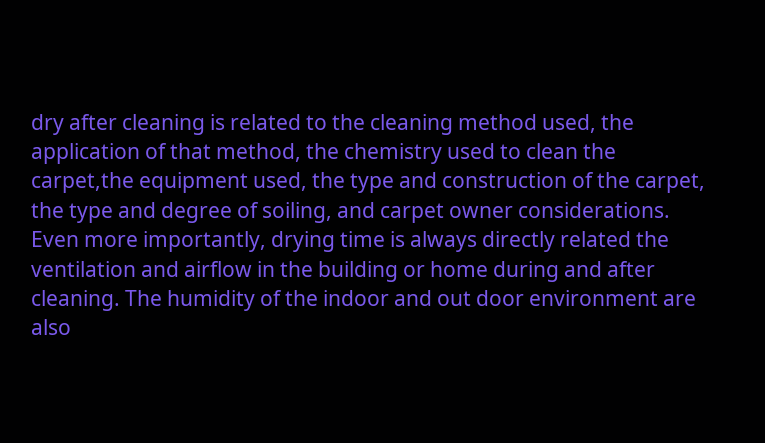dry after cleaning is related to the cleaning method used, the application of that method, the chemistry used to clean the carpet,the equipment used, the type and construction of the carpet, the type and degree of soiling, and carpet owner considerations. Even more importantly, drying time is always directly related the ventilation and airflow in the building or home during and after cleaning. The humidity of the indoor and out door environment are also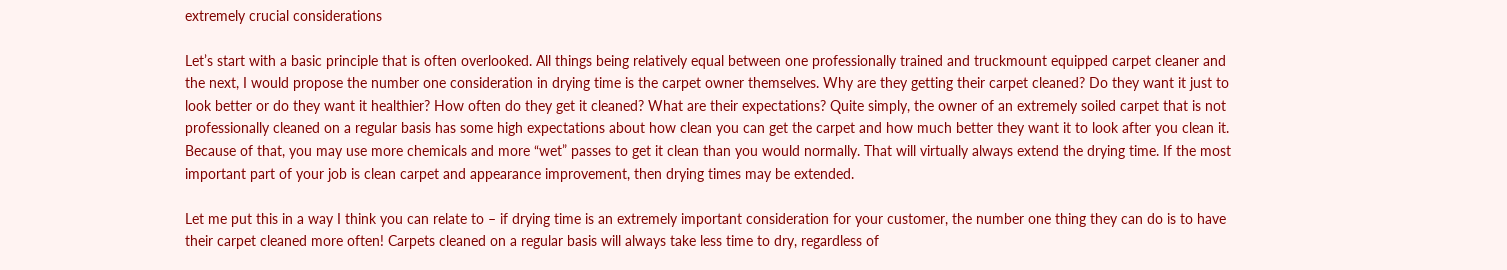extremely crucial considerations

Let’s start with a basic principle that is often overlooked. All things being relatively equal between one professionally trained and truckmount equipped carpet cleaner and the next, I would propose the number one consideration in drying time is the carpet owner themselves. Why are they getting their carpet cleaned? Do they want it just to look better or do they want it healthier? How often do they get it cleaned? What are their expectations? Quite simply, the owner of an extremely soiled carpet that is not professionally cleaned on a regular basis has some high expectations about how clean you can get the carpet and how much better they want it to look after you clean it. Because of that, you may use more chemicals and more “wet” passes to get it clean than you would normally. That will virtually always extend the drying time. If the most important part of your job is clean carpet and appearance improvement, then drying times may be extended.

Let me put this in a way I think you can relate to – if drying time is an extremely important consideration for your customer, the number one thing they can do is to have their carpet cleaned more often! Carpets cleaned on a regular basis will always take less time to dry, regardless of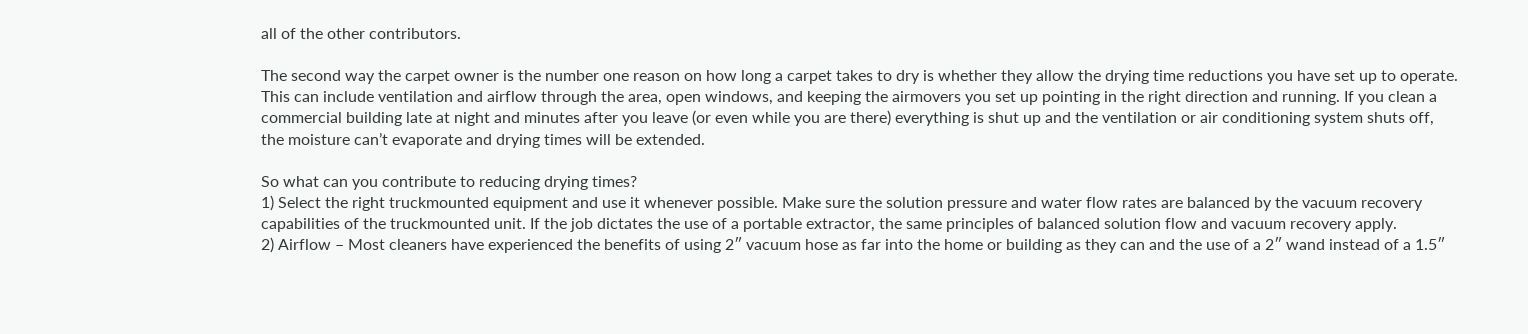all of the other contributors.

The second way the carpet owner is the number one reason on how long a carpet takes to dry is whether they allow the drying time reductions you have set up to operate. This can include ventilation and airflow through the area, open windows, and keeping the airmovers you set up pointing in the right direction and running. If you clean a commercial building late at night and minutes after you leave (or even while you are there) everything is shut up and the ventilation or air conditioning system shuts off, the moisture can’t evaporate and drying times will be extended.

So what can you contribute to reducing drying times?
1) Select the right truckmounted equipment and use it whenever possible. Make sure the solution pressure and water flow rates are balanced by the vacuum recovery capabilities of the truckmounted unit. If the job dictates the use of a portable extractor, the same principles of balanced solution flow and vacuum recovery apply.
2) Airflow – Most cleaners have experienced the benefits of using 2″ vacuum hose as far into the home or building as they can and the use of a 2″ wand instead of a 1.5″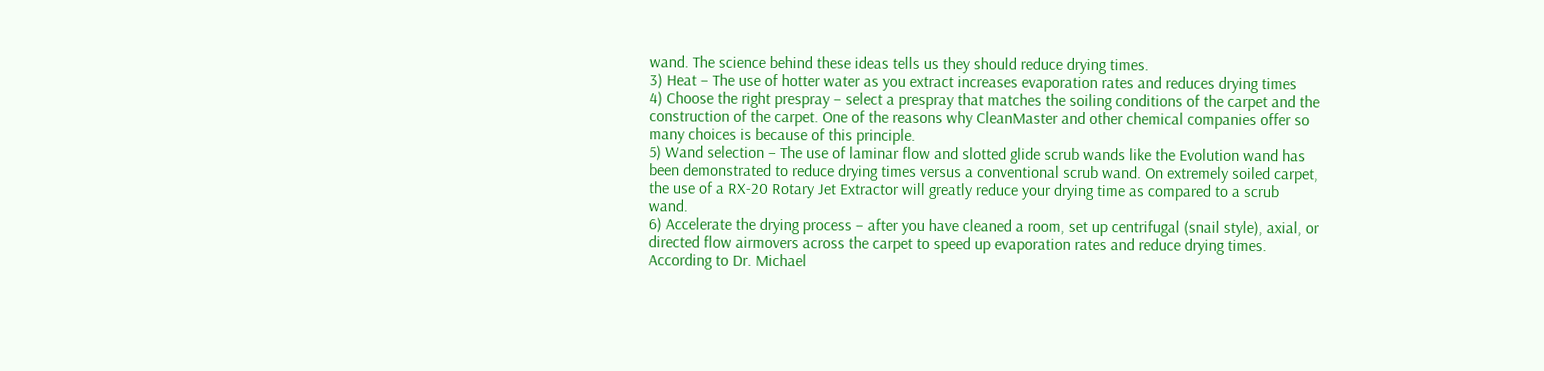wand. The science behind these ideas tells us they should reduce drying times.
3) Heat – The use of hotter water as you extract increases evaporation rates and reduces drying times
4) Choose the right prespray – select a prespray that matches the soiling conditions of the carpet and the construction of the carpet. One of the reasons why CleanMaster and other chemical companies offer so many choices is because of this principle.
5) Wand selection – The use of laminar flow and slotted glide scrub wands like the Evolution wand has been demonstrated to reduce drying times versus a conventional scrub wand. On extremely soiled carpet, the use of a RX-20 Rotary Jet Extractor will greatly reduce your drying time as compared to a scrub wand.
6) Accelerate the drying process – after you have cleaned a room, set up centrifugal (snail style), axial, or directed flow airmovers across the carpet to speed up evaporation rates and reduce drying times. According to Dr. Michael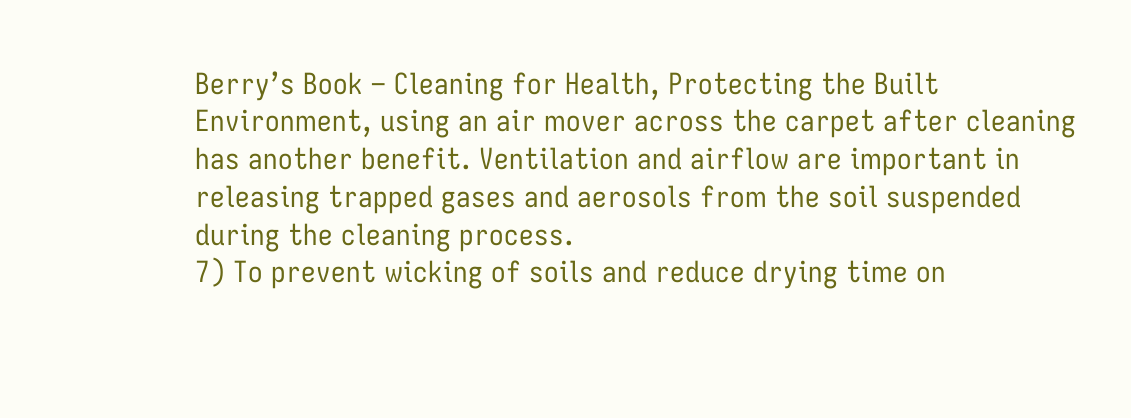Berry’s Book – Cleaning for Health, Protecting the Built Environment, using an air mover across the carpet after cleaning has another benefit. Ventilation and airflow are important in releasing trapped gases and aerosols from the soil suspended during the cleaning process.
7) To prevent wicking of soils and reduce drying time on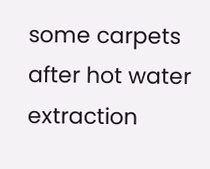some carpets after hot water extraction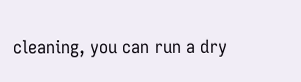cleaning, you can run a dry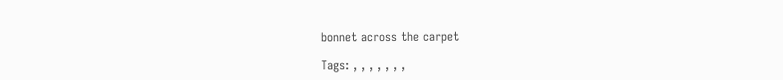bonnet across the carpet

Tags: , , , , , , ,